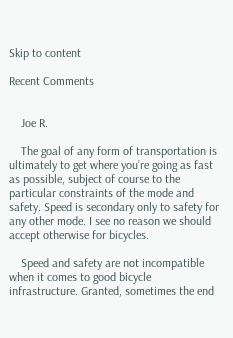Skip to content

Recent Comments


    Joe R.

    The goal of any form of transportation is ultimately to get where you’re going as fast as possible, subject of course to the particular constraints of the mode and safety. Speed is secondary only to safety for any other mode. I see no reason we should accept otherwise for bicycles.

    Speed and safety are not incompatible when it comes to good bicycle infrastructure. Granted, sometimes the end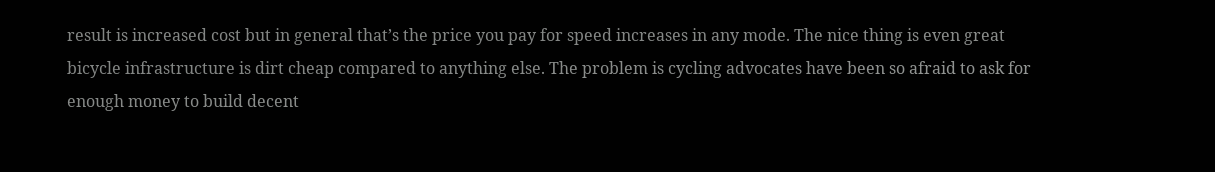result is increased cost but in general that’s the price you pay for speed increases in any mode. The nice thing is even great bicycle infrastructure is dirt cheap compared to anything else. The problem is cycling advocates have been so afraid to ask for enough money to build decent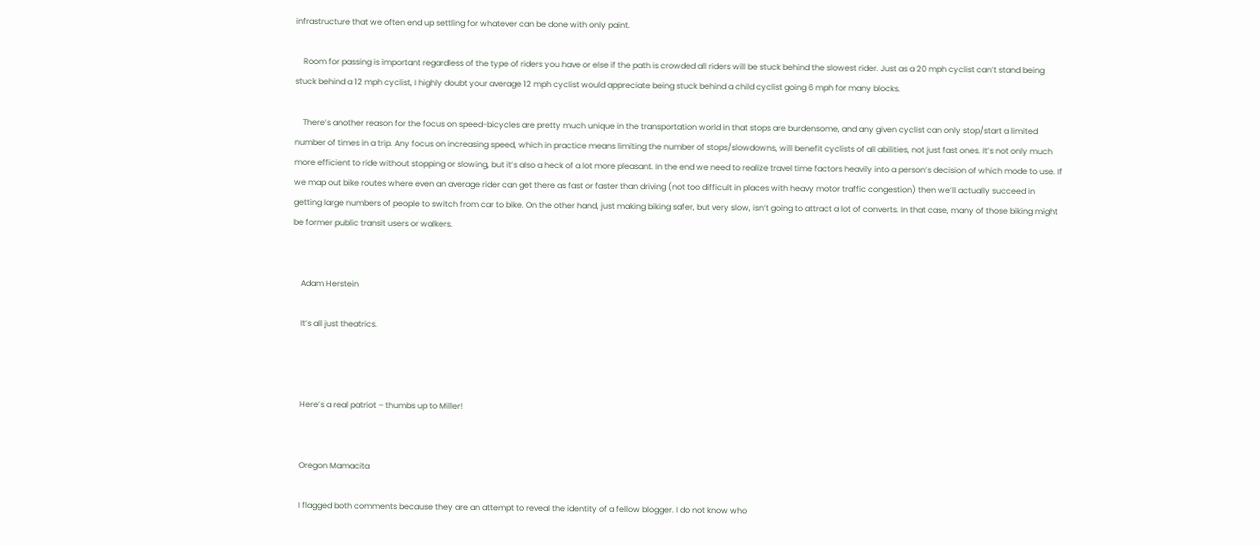infrastructure that we often end up settling for whatever can be done with only paint.

    Room for passing is important regardless of the type of riders you have or else if the path is crowded all riders will be stuck behind the slowest rider. Just as a 20 mph cyclist can’t stand being stuck behind a 12 mph cyclist, I highly doubt your average 12 mph cyclist would appreciate being stuck behind a child cyclist going 6 mph for many blocks.

    There’s another reason for the focus on speed-bicycles are pretty much unique in the transportation world in that stops are burdensome, and any given cyclist can only stop/start a limited number of times in a trip. Any focus on increasing speed, which in practice means limiting the number of stops/slowdowns, will benefit cyclists of all abilities, not just fast ones. It’s not only much more efficient to ride without stopping or slowing, but it’s also a heck of a lot more pleasant. In the end we need to realize travel time factors heavily into a person’s decision of which mode to use. If we map out bike routes where even an average rider can get there as fast or faster than driving (not too difficult in places with heavy motor traffic congestion) then we’ll actually succeed in getting large numbers of people to switch from car to bike. On the other hand, just making biking safer, but very slow, isn’t going to attract a lot of converts. In that case, many of those biking might be former public transit users or walkers.


    Adam Herstein

    It’s all just theatrics.



    Here’s a real patriot – thumbs up to Miller!


    Oregon Mamacita

    I flagged both comments because they are an attempt to reveal the identity of a fellow blogger. I do not know who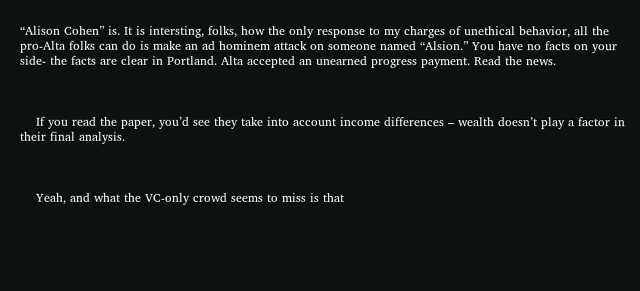“Alison Cohen” is. It is intersting, folks, how the only response to my charges of unethical behavior, all the pro-Alta folks can do is make an ad hominem attack on someone named “Alsion.” You have no facts on your side- the facts are clear in Portland. Alta accepted an unearned progress payment. Read the news.



    If you read the paper, you’d see they take into account income differences – wealth doesn’t play a factor in their final analysis.



    Yeah, and what the VC-only crowd seems to miss is that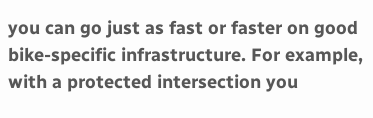you can go just as fast or faster on good bike-specific infrastructure. For example, with a protected intersection you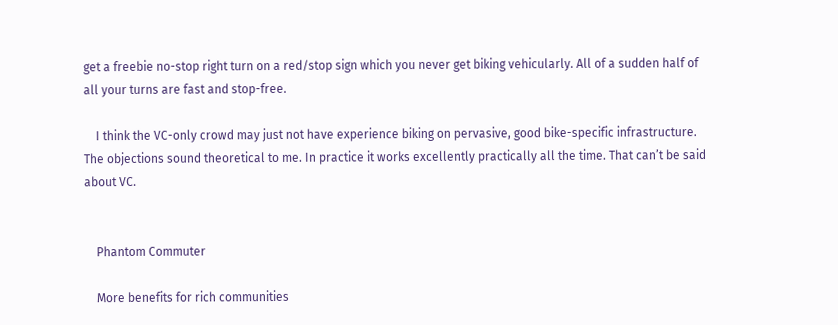get a freebie no-stop right turn on a red/stop sign which you never get biking vehicularly. All of a sudden half of all your turns are fast and stop-free.

    I think the VC-only crowd may just not have experience biking on pervasive, good bike-specific infrastructure. The objections sound theoretical to me. In practice it works excellently practically all the time. That can’t be said about VC.


    Phantom Commuter

    More benefits for rich communities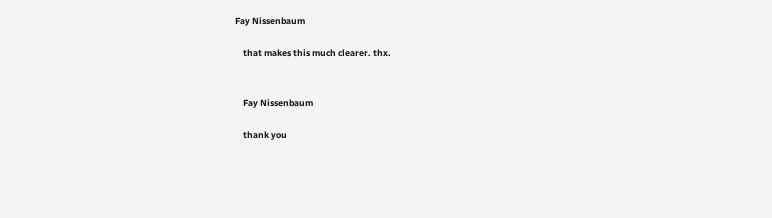Fay Nissenbaum

    that makes this much clearer. thx.


    Fay Nissenbaum

    thank you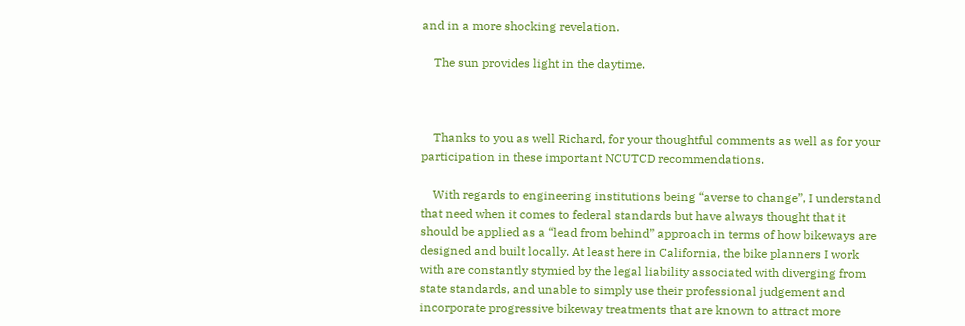and in a more shocking revelation.

    The sun provides light in the daytime.



    Thanks to you as well Richard, for your thoughtful comments as well as for your participation in these important NCUTCD recommendations.

    With regards to engineering institutions being “averse to change”, I understand that need when it comes to federal standards but have always thought that it should be applied as a “lead from behind” approach in terms of how bikeways are designed and built locally. At least here in California, the bike planners I work with are constantly stymied by the legal liability associated with diverging from state standards, and unable to simply use their professional judgement and incorporate progressive bikeway treatments that are known to attract more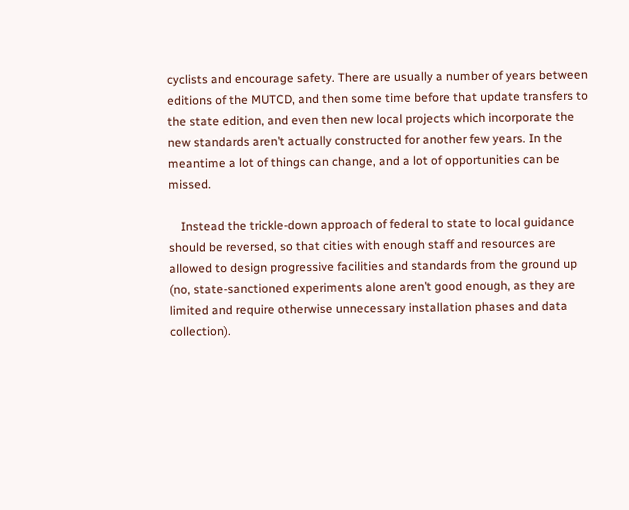cyclists and encourage safety. There are usually a number of years between editions of the MUTCD, and then some time before that update transfers to the state edition, and even then new local projects which incorporate the new standards aren’t actually constructed for another few years. In the meantime a lot of things can change, and a lot of opportunities can be missed.

    Instead the trickle-down approach of federal to state to local guidance should be reversed, so that cities with enough staff and resources are allowed to design progressive facilities and standards from the ground up (no, state-sanctioned experiments alone aren’t good enough, as they are limited and require otherwise unnecessary installation phases and data collection).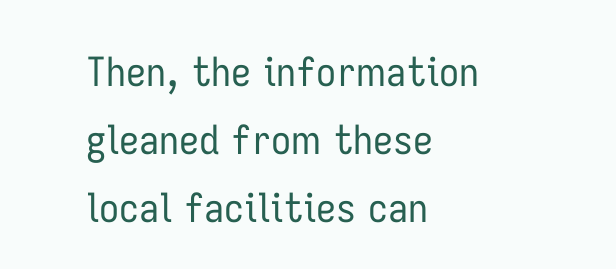Then, the information gleaned from these local facilities can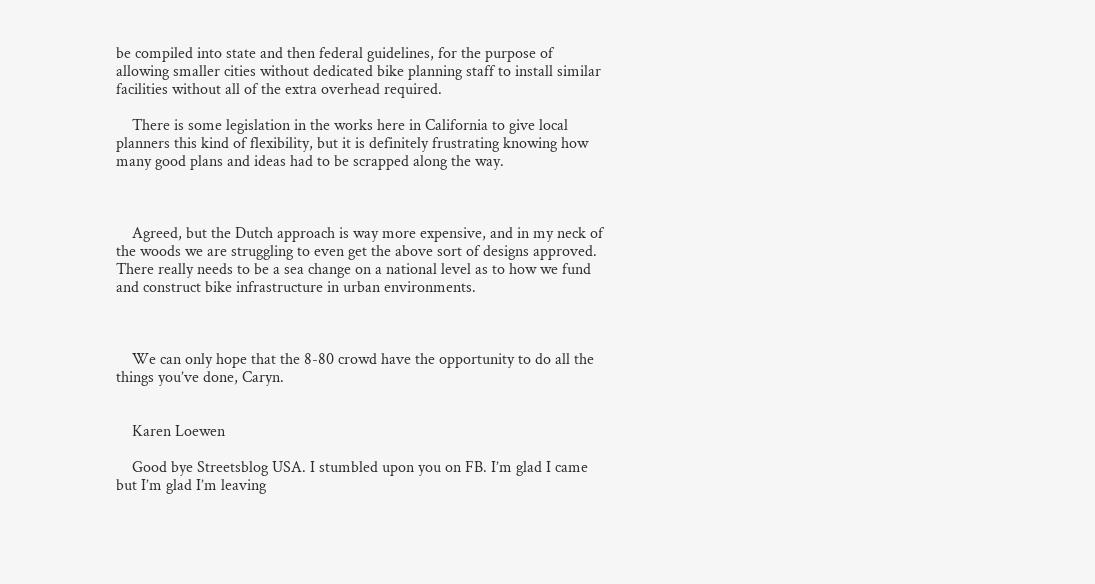be compiled into state and then federal guidelines, for the purpose of allowing smaller cities without dedicated bike planning staff to install similar facilities without all of the extra overhead required.

    There is some legislation in the works here in California to give local planners this kind of flexibility, but it is definitely frustrating knowing how many good plans and ideas had to be scrapped along the way.



    Agreed, but the Dutch approach is way more expensive, and in my neck of the woods we are struggling to even get the above sort of designs approved. There really needs to be a sea change on a national level as to how we fund and construct bike infrastructure in urban environments.



    We can only hope that the 8-80 crowd have the opportunity to do all the things you’ve done, Caryn.


    Karen Loewen

    Good bye Streetsblog USA. I stumbled upon you on FB. I’m glad I came but I’m glad I’m leaving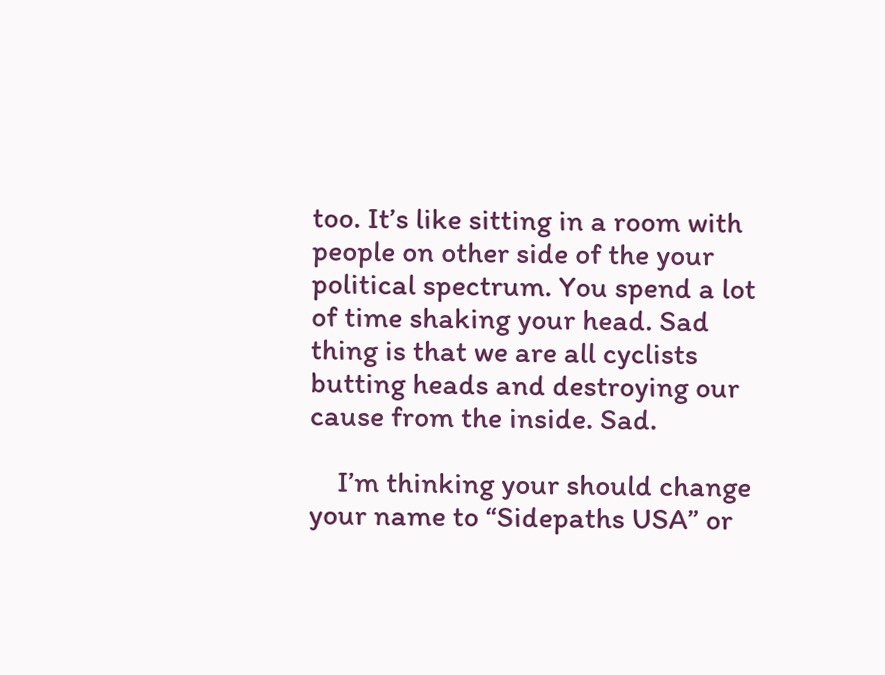too. It’s like sitting in a room with people on other side of the your political spectrum. You spend a lot of time shaking your head. Sad thing is that we are all cyclists butting heads and destroying our cause from the inside. Sad.

    I’m thinking your should change your name to “Sidepaths USA” or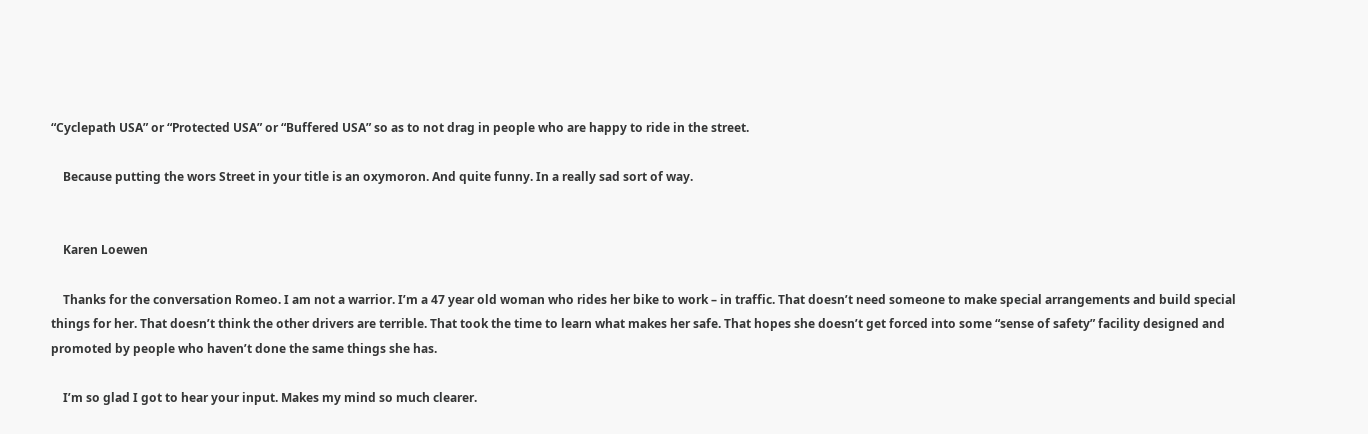“Cyclepath USA” or “Protected USA” or “Buffered USA” so as to not drag in people who are happy to ride in the street.

    Because putting the wors Street in your title is an oxymoron. And quite funny. In a really sad sort of way.


    Karen Loewen

    Thanks for the conversation Romeo. I am not a warrior. I’m a 47 year old woman who rides her bike to work – in traffic. That doesn’t need someone to make special arrangements and build special things for her. That doesn’t think the other drivers are terrible. That took the time to learn what makes her safe. That hopes she doesn’t get forced into some “sense of safety” facility designed and promoted by people who haven’t done the same things she has.

    I’m so glad I got to hear your input. Makes my mind so much clearer.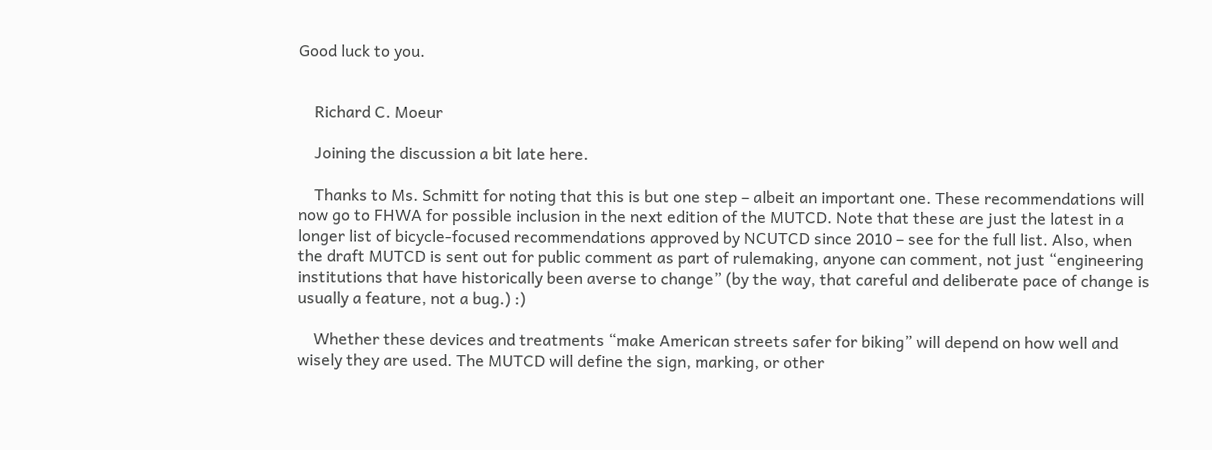Good luck to you.


    Richard C. Moeur

    Joining the discussion a bit late here.

    Thanks to Ms. Schmitt for noting that this is but one step – albeit an important one. These recommendations will now go to FHWA for possible inclusion in the next edition of the MUTCD. Note that these are just the latest in a longer list of bicycle-focused recommendations approved by NCUTCD since 2010 – see for the full list. Also, when the draft MUTCD is sent out for public comment as part of rulemaking, anyone can comment, not just “engineering institutions that have historically been averse to change” (by the way, that careful and deliberate pace of change is usually a feature, not a bug.) :)

    Whether these devices and treatments “make American streets safer for biking” will depend on how well and wisely they are used. The MUTCD will define the sign, marking, or other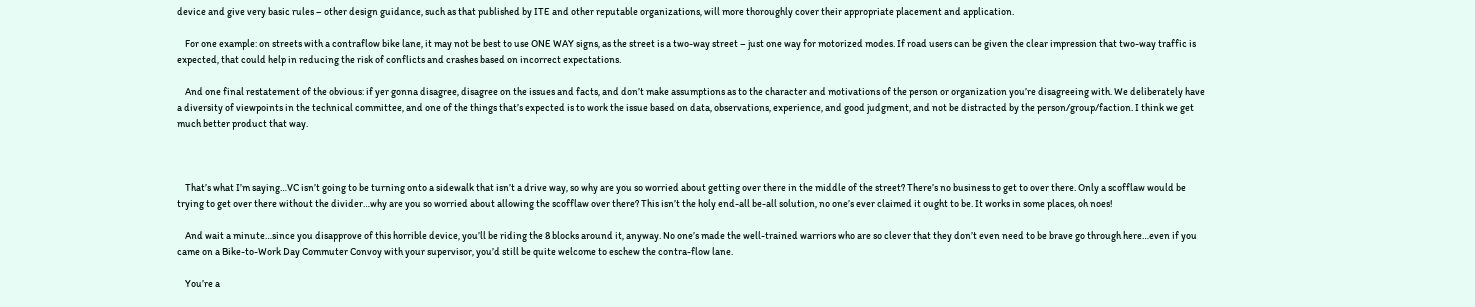device and give very basic rules – other design guidance, such as that published by ITE and other reputable organizations, will more thoroughly cover their appropriate placement and application.

    For one example: on streets with a contraflow bike lane, it may not be best to use ONE WAY signs, as the street is a two-way street – just one way for motorized modes. If road users can be given the clear impression that two-way traffic is expected, that could help in reducing the risk of conflicts and crashes based on incorrect expectations.

    And one final restatement of the obvious: if yer gonna disagree, disagree on the issues and facts, and don’t make assumptions as to the character and motivations of the person or organization you’re disagreeing with. We deliberately have a diversity of viewpoints in the technical committee, and one of the things that’s expected is to work the issue based on data, observations, experience, and good judgment, and not be distracted by the person/group/faction. I think we get much better product that way.



    That’s what I’m saying…VC isn’t going to be turning onto a sidewalk that isn’t a drive way, so why are you so worried about getting over there in the middle of the street? There’s no business to get to over there. Only a scofflaw would be trying to get over there without the divider…why are you so worried about allowing the scofflaw over there? This isn’t the holy end-all be-all solution, no one’s ever claimed it ought to be. It works in some places, oh noes!

    And wait a minute…since you disapprove of this horrible device, you’ll be riding the 8 blocks around it, anyway. No one’s made the well-trained warriors who are so clever that they don’t even need to be brave go through here…even if you came on a Bike-to-Work Day Commuter Convoy with your supervisor, you’d still be quite welcome to eschew the contra-flow lane.

    You’re a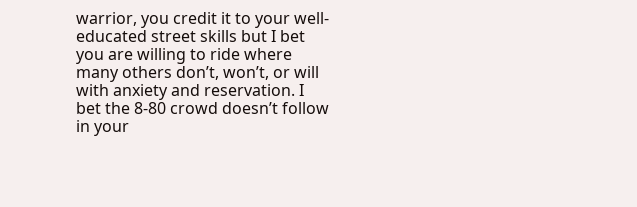warrior, you credit it to your well-educated street skills but I bet you are willing to ride where many others don’t, won’t, or will with anxiety and reservation. I bet the 8-80 crowd doesn’t follow in your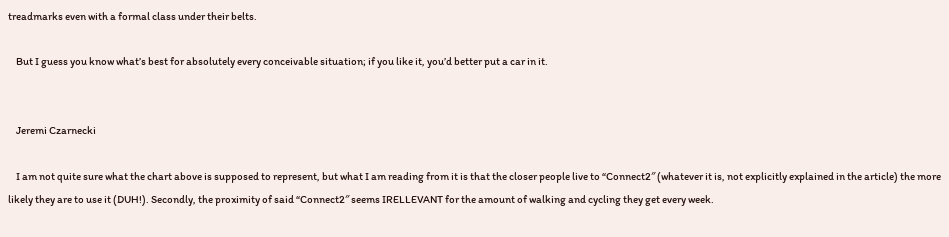treadmarks even with a formal class under their belts.

    But I guess you know what’s best for absolutely every conceivable situation; if you like it, you’d better put a car in it.


    Jeremi Czarnecki

    I am not quite sure what the chart above is supposed to represent, but what I am reading from it is that the closer people live to “Connect2″ (whatever it is, not explicitly explained in the article) the more likely they are to use it (DUH!). Secondly, the proximity of said “Connect2″ seems IRELLEVANT for the amount of walking and cycling they get every week.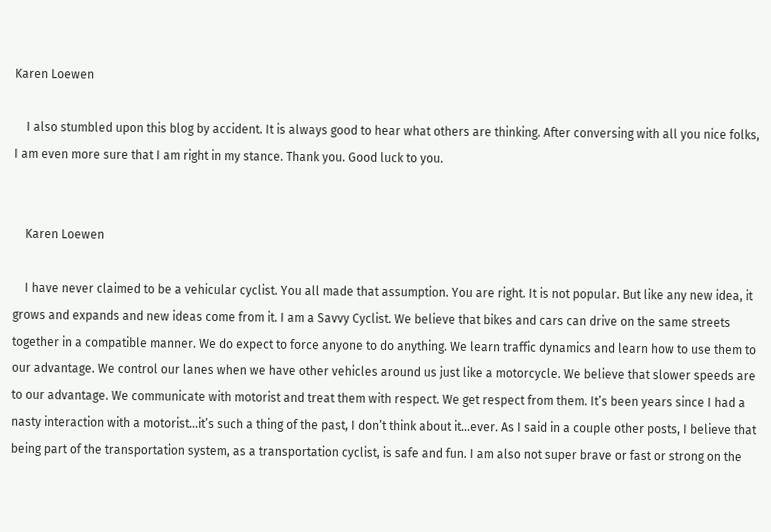Karen Loewen

    I also stumbled upon this blog by accident. It is always good to hear what others are thinking. After conversing with all you nice folks, I am even more sure that I am right in my stance. Thank you. Good luck to you.


    Karen Loewen

    I have never claimed to be a vehicular cyclist. You all made that assumption. You are right. It is not popular. But like any new idea, it grows and expands and new ideas come from it. I am a Savvy Cyclist. We believe that bikes and cars can drive on the same streets together in a compatible manner. We do expect to force anyone to do anything. We learn traffic dynamics and learn how to use them to our advantage. We control our lanes when we have other vehicles around us just like a motorcycle. We believe that slower speeds are to our advantage. We communicate with motorist and treat them with respect. We get respect from them. It’s been years since I had a nasty interaction with a motorist…it’s such a thing of the past, I don’t think about it…ever. As I said in a couple other posts, I believe that being part of the transportation system, as a transportation cyclist, is safe and fun. I am also not super brave or fast or strong on the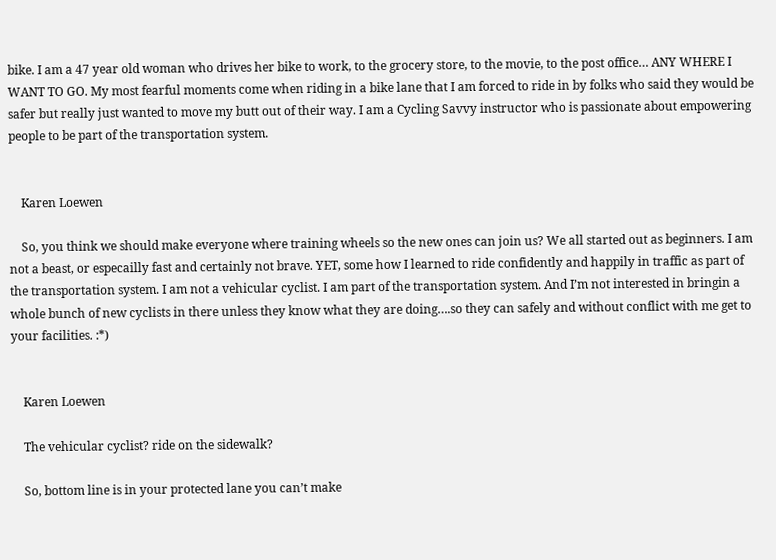bike. I am a 47 year old woman who drives her bike to work, to the grocery store, to the movie, to the post office… ANY WHERE I WANT TO GO. My most fearful moments come when riding in a bike lane that I am forced to ride in by folks who said they would be safer but really just wanted to move my butt out of their way. I am a Cycling Savvy instructor who is passionate about empowering people to be part of the transportation system.


    Karen Loewen

    So, you think we should make everyone where training wheels so the new ones can join us? We all started out as beginners. I am not a beast, or especailly fast and certainly not brave. YET, some how I learned to ride confidently and happily in traffic as part of the transportation system. I am not a vehicular cyclist. I am part of the transportation system. And I’m not interested in bringin a whole bunch of new cyclists in there unless they know what they are doing….so they can safely and without conflict with me get to your facilities. :*)


    Karen Loewen

    The vehicular cyclist? ride on the sidewalk?

    So, bottom line is in your protected lane you can’t make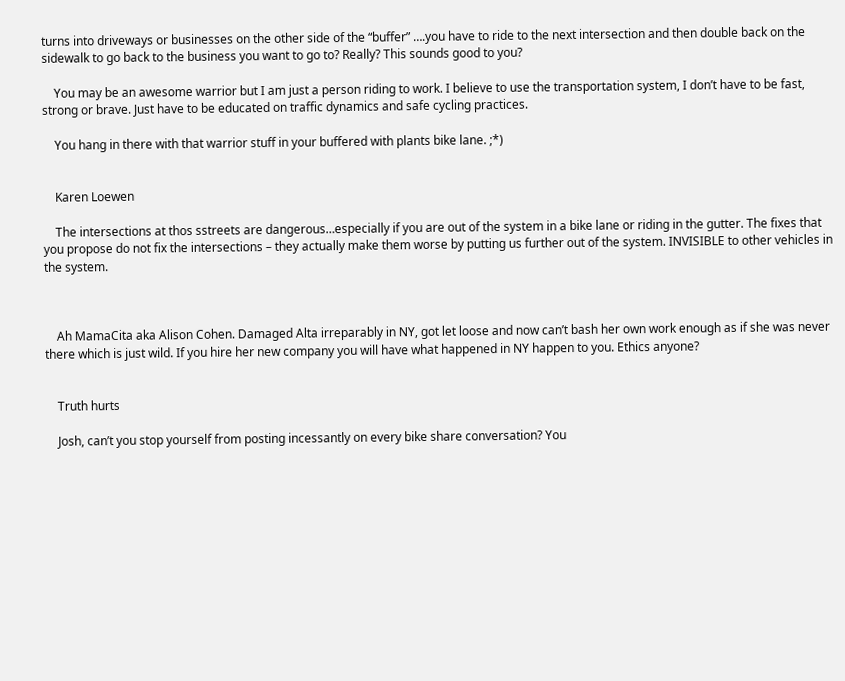turns into driveways or businesses on the other side of the “buffer” ….you have to ride to the next intersection and then double back on the sidewalk to go back to the business you want to go to? Really? This sounds good to you?

    You may be an awesome warrior but I am just a person riding to work. I believe to use the transportation system, I don’t have to be fast, strong or brave. Just have to be educated on traffic dynamics and safe cycling practices.

    You hang in there with that warrior stuff in your buffered with plants bike lane. ;*)


    Karen Loewen

    The intersections at thos sstreets are dangerous…especially if you are out of the system in a bike lane or riding in the gutter. The fixes that you propose do not fix the intersections – they actually make them worse by putting us further out of the system. INVISIBLE to other vehicles in the system.



    Ah MamaCita aka Alison Cohen. Damaged Alta irreparably in NY, got let loose and now can’t bash her own work enough as if she was never there which is just wild. If you hire her new company you will have what happened in NY happen to you. Ethics anyone?


    Truth hurts

    Josh, can’t you stop yourself from posting incessantly on every bike share conversation? You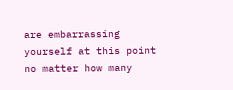are embarrassing yourself at this point no matter how many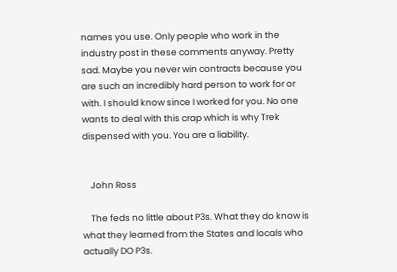names you use. Only people who work in the industry post in these comments anyway. Pretty sad. Maybe you never win contracts because you are such an incredibly hard person to work for or with. I should know since I worked for you. No one wants to deal with this crap which is why Trek dispensed with you. You are a liability.


    John Ross

    The feds no little about P3s. What they do know is what they learned from the States and locals who actually DO P3s.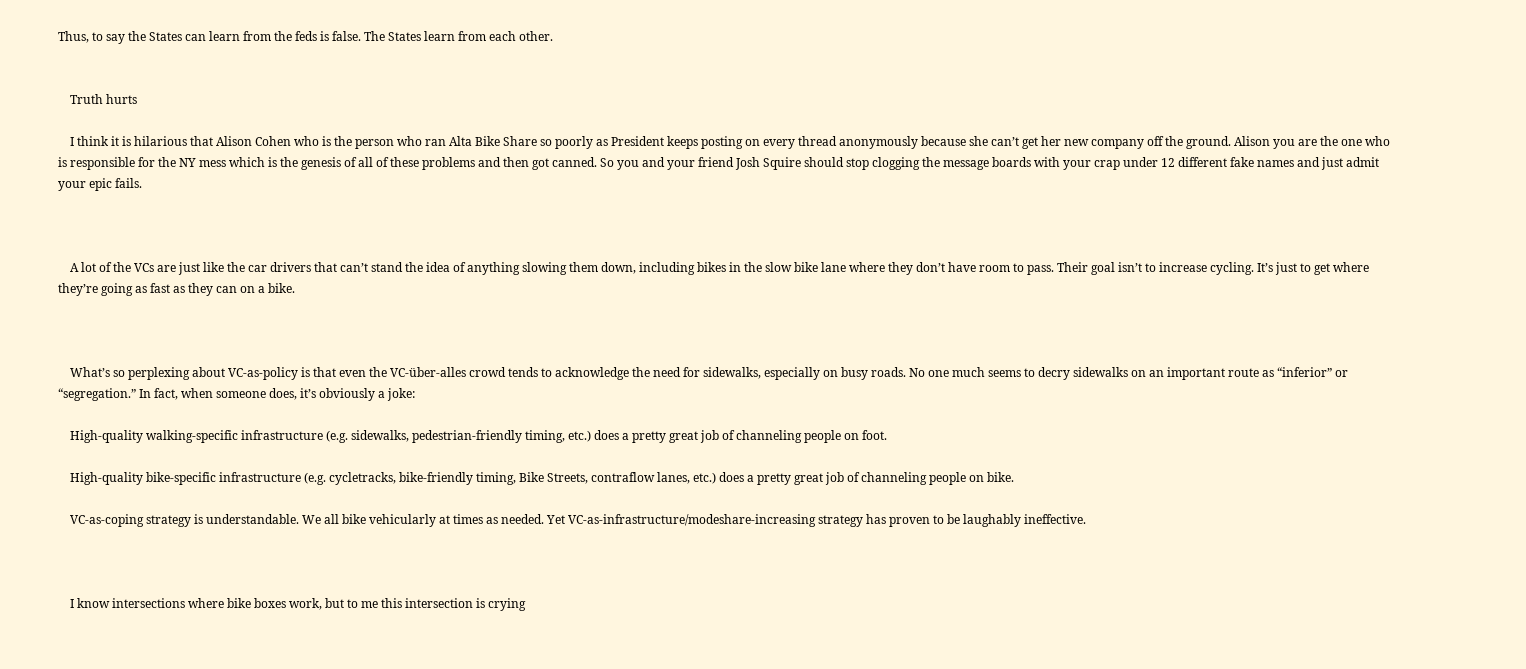Thus, to say the States can learn from the feds is false. The States learn from each other.


    Truth hurts

    I think it is hilarious that Alison Cohen who is the person who ran Alta Bike Share so poorly as President keeps posting on every thread anonymously because she can’t get her new company off the ground. Alison you are the one who is responsible for the NY mess which is the genesis of all of these problems and then got canned. So you and your friend Josh Squire should stop clogging the message boards with your crap under 12 different fake names and just admit your epic fails.



    A lot of the VCs are just like the car drivers that can’t stand the idea of anything slowing them down, including bikes in the slow bike lane where they don’t have room to pass. Their goal isn’t to increase cycling. It’s just to get where they’re going as fast as they can on a bike.



    What’s so perplexing about VC-as-policy is that even the VC-über-alles crowd tends to acknowledge the need for sidewalks, especially on busy roads. No one much seems to decry sidewalks on an important route as “inferior” or “segregation.” In fact, when someone does, it’s obviously a joke:

    High-quality walking-specific infrastructure (e.g. sidewalks, pedestrian-friendly timing, etc.) does a pretty great job of channeling people on foot.

    High-quality bike-specific infrastructure (e.g. cycletracks, bike-friendly timing, Bike Streets, contraflow lanes, etc.) does a pretty great job of channeling people on bike.

    VC-as-coping strategy is understandable. We all bike vehicularly at times as needed. Yet VC-as-infrastructure/modeshare-increasing strategy has proven to be laughably ineffective.



    I know intersections where bike boxes work, but to me this intersection is crying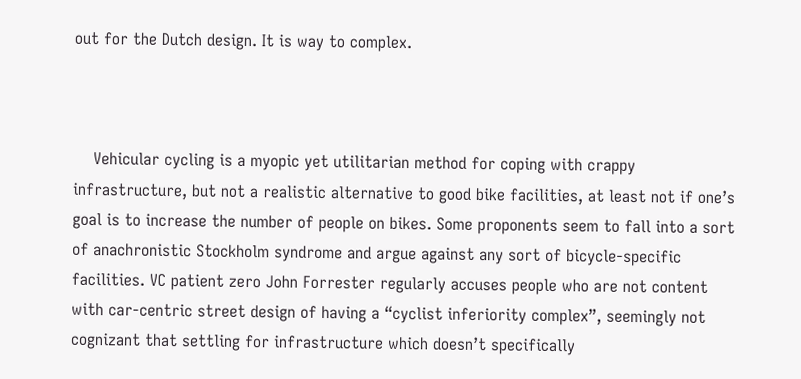out for the Dutch design. It is way to complex.



    Vehicular cycling is a myopic yet utilitarian method for coping with crappy infrastructure, but not a realistic alternative to good bike facilities, at least not if one’s goal is to increase the number of people on bikes. Some proponents seem to fall into a sort of anachronistic Stockholm syndrome and argue against any sort of bicycle-specific facilities. VC patient zero John Forrester regularly accuses people who are not content with car-centric street design of having a “cyclist inferiority complex”, seemingly not cognizant that settling for infrastructure which doesn’t specifically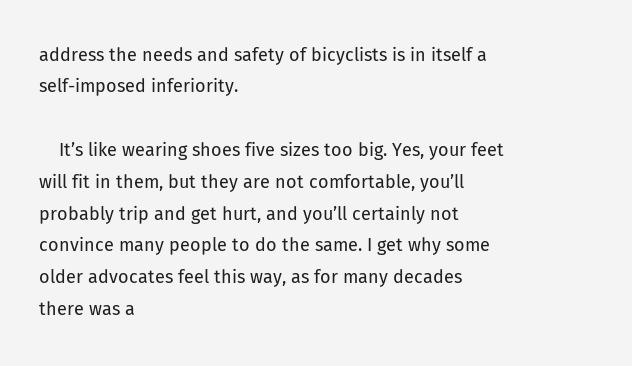address the needs and safety of bicyclists is in itself a self-imposed inferiority.

    It’s like wearing shoes five sizes too big. Yes, your feet will fit in them, but they are not comfortable, you’ll probably trip and get hurt, and you’ll certainly not convince many people to do the same. I get why some older advocates feel this way, as for many decades there was a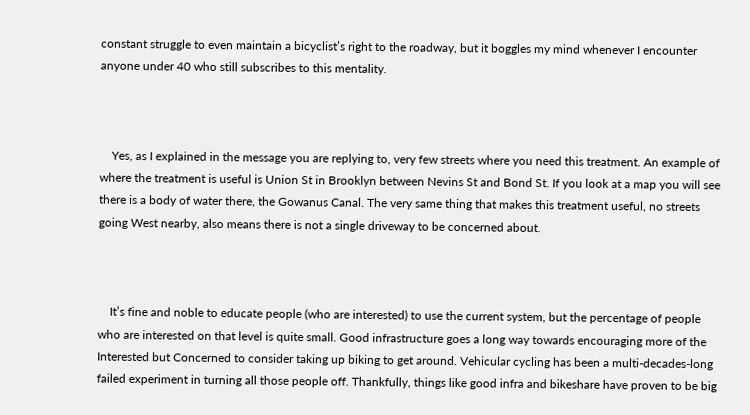constant struggle to even maintain a bicyclist’s right to the roadway, but it boggles my mind whenever I encounter anyone under 40 who still subscribes to this mentality.



    Yes, as I explained in the message you are replying to, very few streets where you need this treatment. An example of where the treatment is useful is Union St in Brooklyn between Nevins St and Bond St. If you look at a map you will see there is a body of water there, the Gowanus Canal. The very same thing that makes this treatment useful, no streets going West nearby, also means there is not a single driveway to be concerned about.



    It’s fine and noble to educate people (who are interested) to use the current system, but the percentage of people who are interested on that level is quite small. Good infrastructure goes a long way towards encouraging more of the Interested but Concerned to consider taking up biking to get around. Vehicular cycling has been a multi-decades-long failed experiment in turning all those people off. Thankfully, things like good infra and bikeshare have proven to be big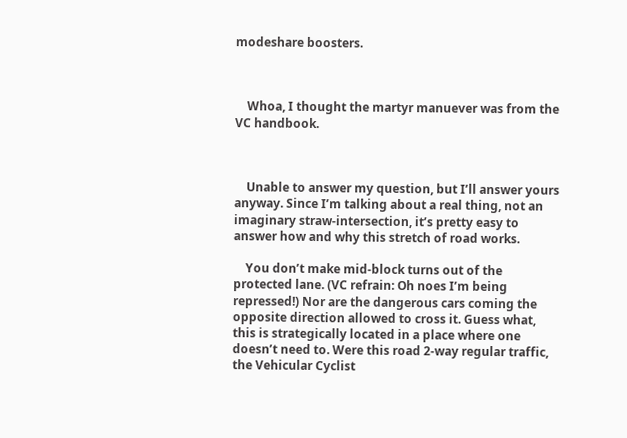modeshare boosters.



    Whoa, I thought the martyr manuever was from the VC handbook.



    Unable to answer my question, but I’ll answer yours anyway. Since I’m talking about a real thing, not an imaginary straw-intersection, it’s pretty easy to answer how and why this stretch of road works.

    You don’t make mid-block turns out of the protected lane. (VC refrain: Oh noes I’m being repressed!) Nor are the dangerous cars coming the opposite direction allowed to cross it. Guess what, this is strategically located in a place where one doesn’t need to. Were this road 2-way regular traffic, the Vehicular Cyclist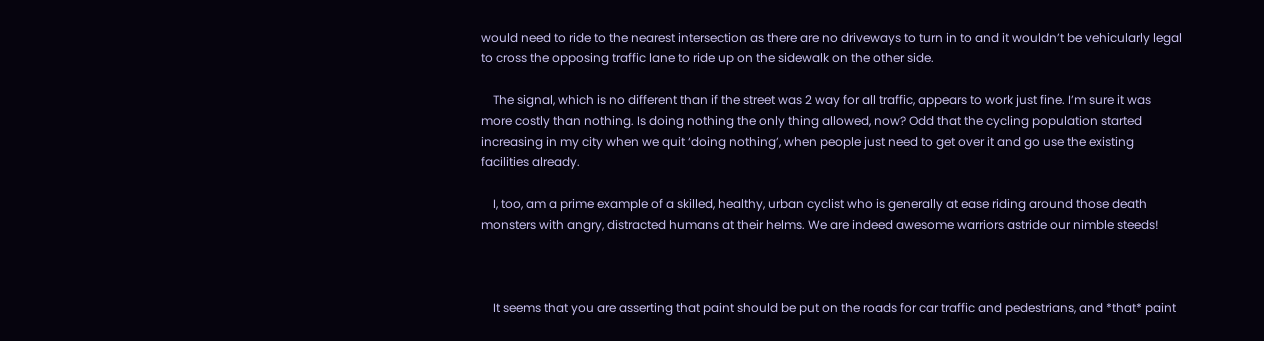would need to ride to the nearest intersection as there are no driveways to turn in to and it wouldn’t be vehicularly legal to cross the opposing traffic lane to ride up on the sidewalk on the other side.

    The signal, which is no different than if the street was 2 way for all traffic, appears to work just fine. I’m sure it was more costly than nothing. Is doing nothing the only thing allowed, now? Odd that the cycling population started increasing in my city when we quit ‘doing nothing’, when people just need to get over it and go use the existing facilities already.

    I, too, am a prime example of a skilled, healthy, urban cyclist who is generally at ease riding around those death monsters with angry, distracted humans at their helms. We are indeed awesome warriors astride our nimble steeds!



    It seems that you are asserting that paint should be put on the roads for car traffic and pedestrians, and *that* paint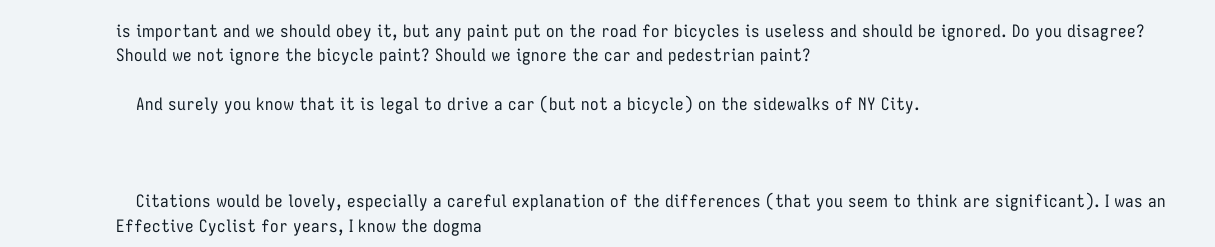is important and we should obey it, but any paint put on the road for bicycles is useless and should be ignored. Do you disagree? Should we not ignore the bicycle paint? Should we ignore the car and pedestrian paint?

    And surely you know that it is legal to drive a car (but not a bicycle) on the sidewalks of NY City.



    Citations would be lovely, especially a careful explanation of the differences (that you seem to think are significant). I was an Effective Cyclist for years, I know the dogma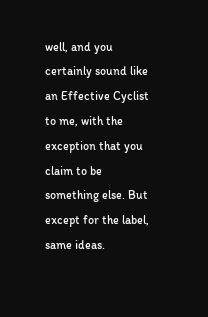well, and you certainly sound like an Effective Cyclist to me, with the exception that you claim to be something else. But except for the label, same ideas.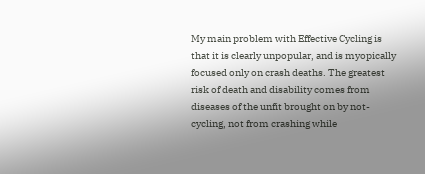My main problem with Effective Cycling is that it is clearly unpopular, and is myopically focused only on crash deaths. The greatest risk of death and disability comes from diseases of the unfit brought on by not-cycling, not from crashing while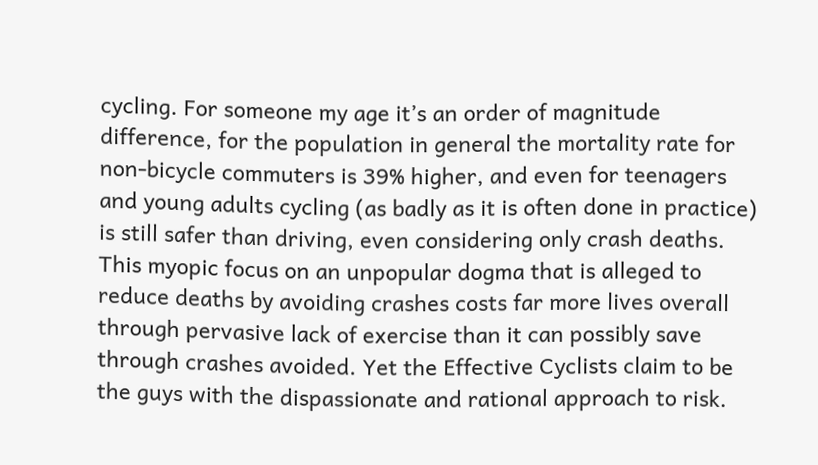cycling. For someone my age it’s an order of magnitude difference, for the population in general the mortality rate for non-bicycle commuters is 39% higher, and even for teenagers and young adults cycling (as badly as it is often done in practice) is still safer than driving, even considering only crash deaths. This myopic focus on an unpopular dogma that is alleged to reduce deaths by avoiding crashes costs far more lives overall through pervasive lack of exercise than it can possibly save through crashes avoided. Yet the Effective Cyclists claim to be the guys with the dispassionate and rational approach to risk.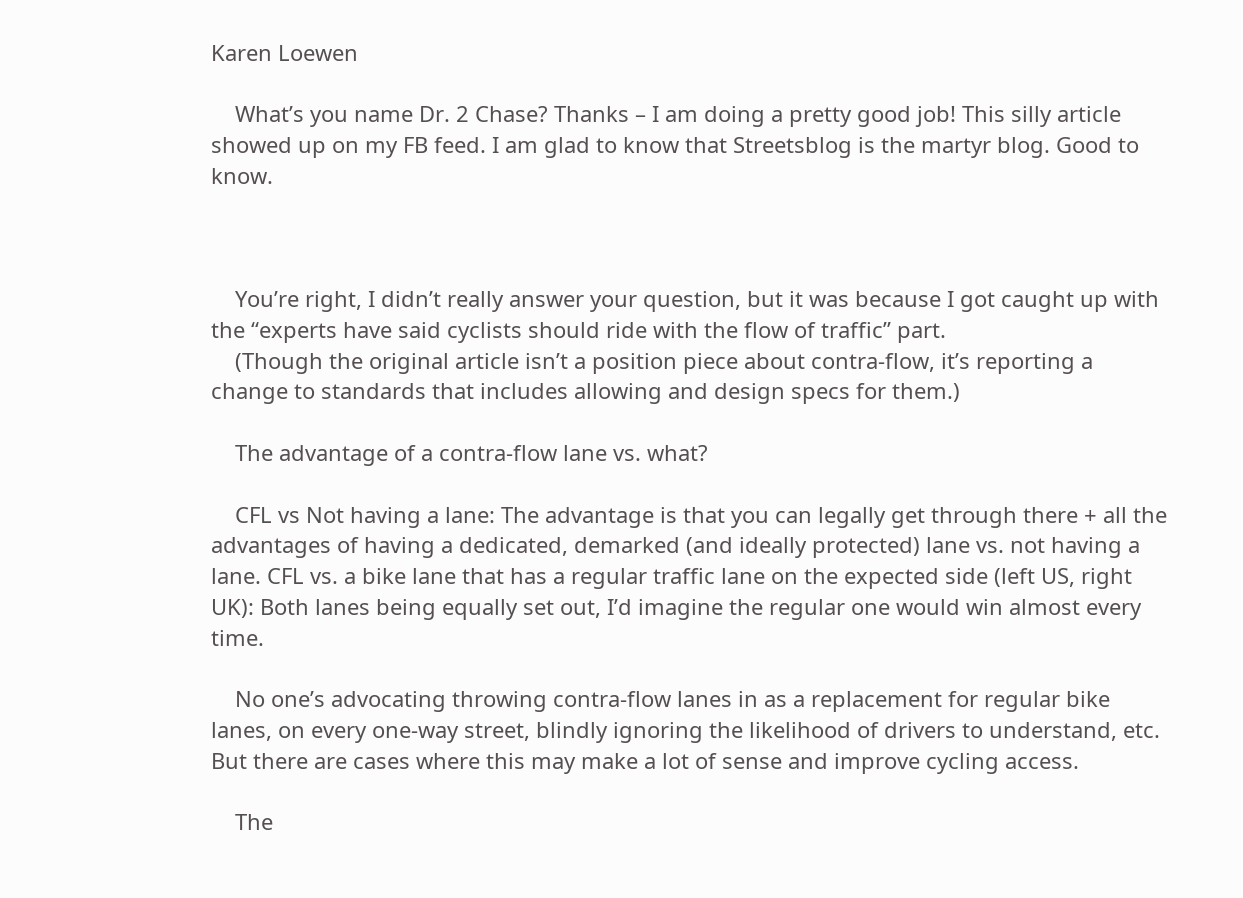Karen Loewen

    What’s you name Dr. 2 Chase? Thanks – I am doing a pretty good job! This silly article showed up on my FB feed. I am glad to know that Streetsblog is the martyr blog. Good to know.



    You’re right, I didn’t really answer your question, but it was because I got caught up with the “experts have said cyclists should ride with the flow of traffic” part.
    (Though the original article isn’t a position piece about contra-flow, it’s reporting a change to standards that includes allowing and design specs for them.)

    The advantage of a contra-flow lane vs. what?

    CFL vs Not having a lane: The advantage is that you can legally get through there + all the advantages of having a dedicated, demarked (and ideally protected) lane vs. not having a lane. CFL vs. a bike lane that has a regular traffic lane on the expected side (left US, right UK): Both lanes being equally set out, I’d imagine the regular one would win almost every time.

    No one’s advocating throwing contra-flow lanes in as a replacement for regular bike lanes, on every one-way street, blindly ignoring the likelihood of drivers to understand, etc. But there are cases where this may make a lot of sense and improve cycling access.

    The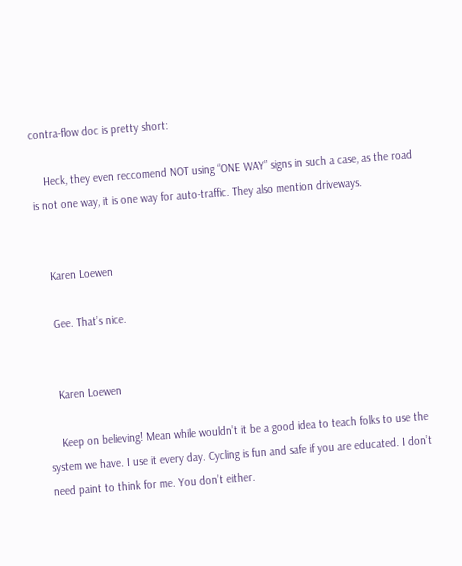contra-flow doc is pretty short:

    Heck, they even reccomend NOT using “ONE WAY” signs in such a case, as the road is not one way, it is one way for auto-traffic. They also mention driveways.


    Karen Loewen

    Gee. That’s nice.


    Karen Loewen

    Keep on believing! Mean while wouldn’t it be a good idea to teach folks to use the system we have. I use it every day. Cycling is fun and safe if you are educated. I don’t need paint to think for me. You don’t either.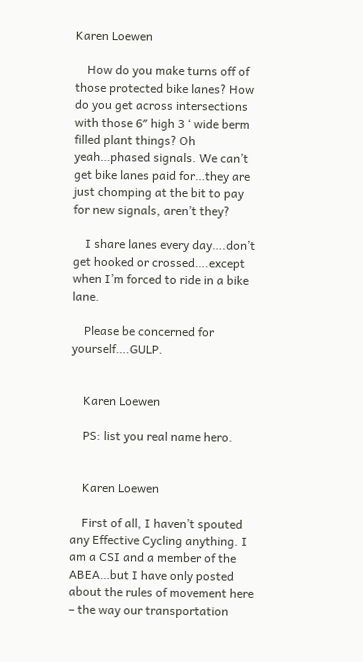Karen Loewen

    How do you make turns off of those protected bike lanes? How do you get across intersections with those 6″ high 3 ‘ wide berm filled plant things? Oh yeah…phased signals. We can’t get bike lanes paid for…they are just chomping at the bit to pay for new signals, aren’t they?

    I share lanes every day….don’t get hooked or crossed….except when I’m forced to ride in a bike lane.

    Please be concerned for yourself….GULP.


    Karen Loewen

    PS: list you real name hero.


    Karen Loewen

    First of all, I haven’t spouted any Effective Cycling anything. I am a CSI and a member of the ABEA…but I have only posted about the rules of movement here – the way our transportation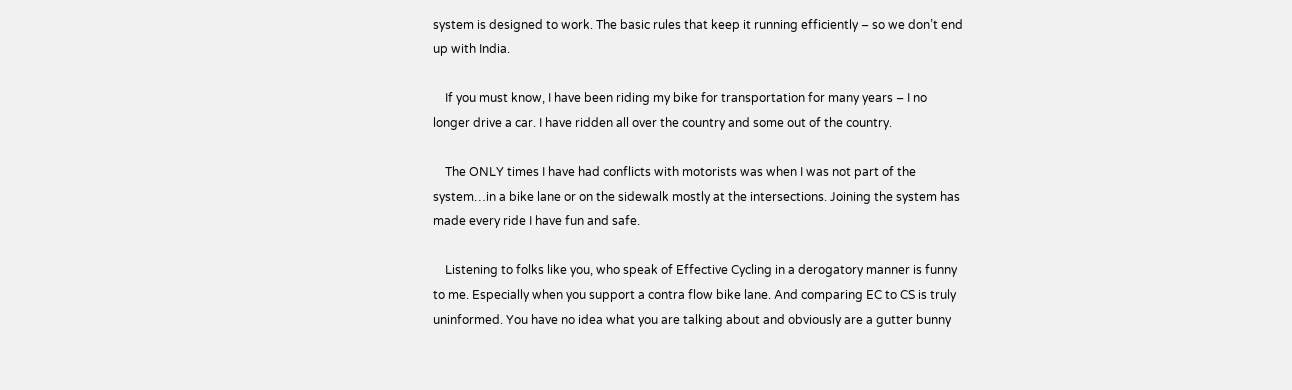system is designed to work. The basic rules that keep it running efficiently – so we don’t end up with India.

    If you must know, I have been riding my bike for transportation for many years – I no longer drive a car. I have ridden all over the country and some out of the country.

    The ONLY times I have had conflicts with motorists was when I was not part of the system…in a bike lane or on the sidewalk mostly at the intersections. Joining the system has made every ride I have fun and safe.

    Listening to folks like you, who speak of Effective Cycling in a derogatory manner is funny to me. Especially when you support a contra flow bike lane. And comparing EC to CS is truly uninformed. You have no idea what you are talking about and obviously are a gutter bunny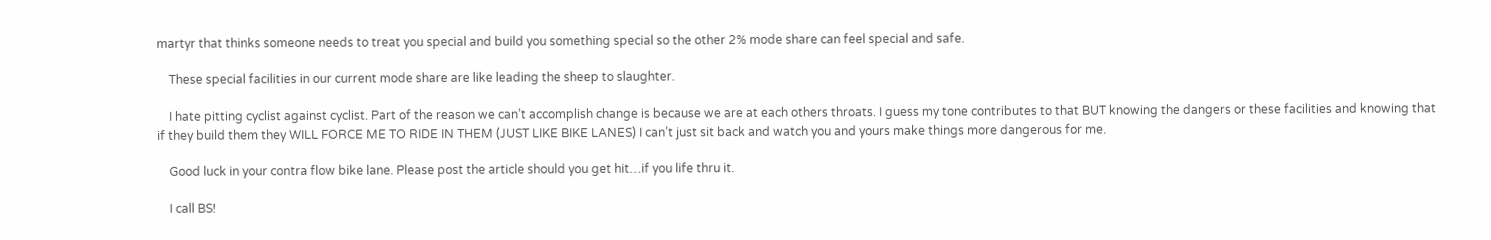martyr that thinks someone needs to treat you special and build you something special so the other 2% mode share can feel special and safe.

    These special facilities in our current mode share are like leading the sheep to slaughter.

    I hate pitting cyclist against cyclist. Part of the reason we can’t accomplish change is because we are at each others throats. I guess my tone contributes to that BUT knowing the dangers or these facilities and knowing that if they build them they WILL FORCE ME TO RIDE IN THEM (JUST LIKE BIKE LANES) I can’t just sit back and watch you and yours make things more dangerous for me.

    Good luck in your contra flow bike lane. Please post the article should you get hit…if you life thru it.

    I call BS!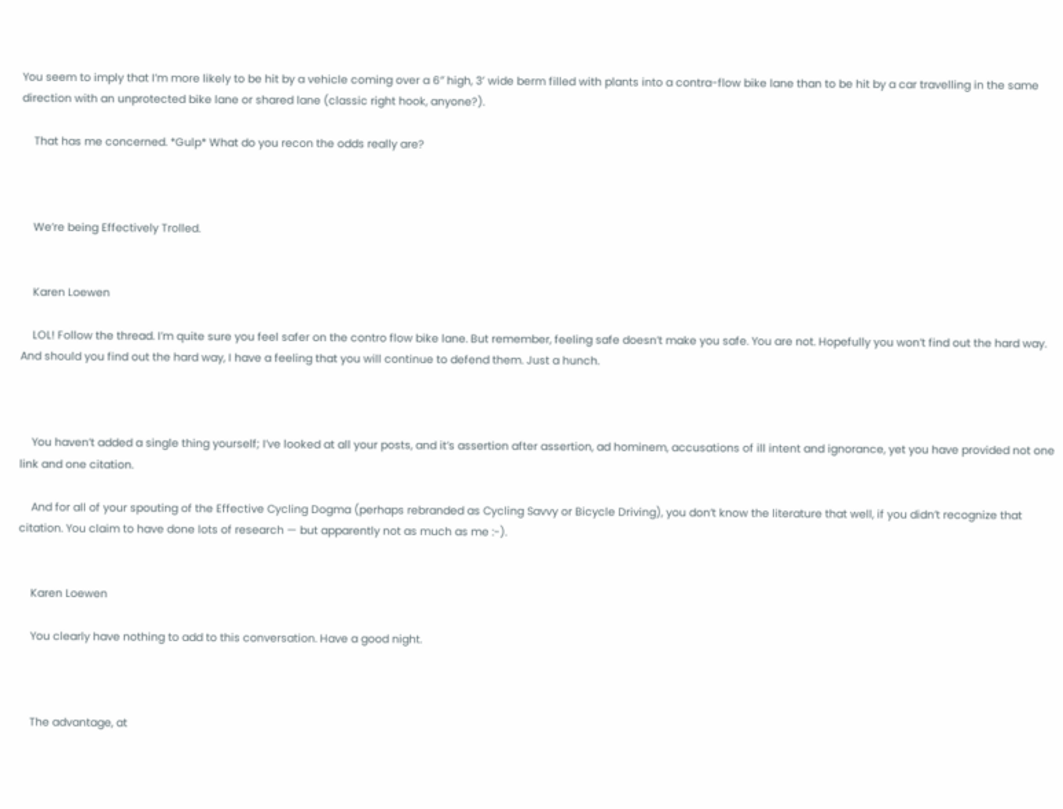You seem to imply that I’m more likely to be hit by a vehicle coming over a 6″ high, 3′ wide berm filled with plants into a contra-flow bike lane than to be hit by a car travelling in the same direction with an unprotected bike lane or shared lane (classic right hook, anyone?).

    That has me concerned. *Gulp* What do you recon the odds really are?



    We’re being Effectively Trolled.


    Karen Loewen

    LOL! Follow the thread. I’m quite sure you feel safer on the contro flow bike lane. But remember, feeling safe doesn’t make you safe. You are not. Hopefully you won’t find out the hard way. And should you find out the hard way, I have a feeling that you will continue to defend them. Just a hunch.



    You haven’t added a single thing yourself; I’ve looked at all your posts, and it’s assertion after assertion, ad hominem, accusations of ill intent and ignorance, yet you have provided not one link and one citation.

    And for all of your spouting of the Effective Cycling Dogma (perhaps rebranded as Cycling Savvy or Bicycle Driving), you don’t know the literature that well, if you didn’t recognize that citation. You claim to have done lots of research — but apparently not as much as me :-).


    Karen Loewen

    You clearly have nothing to add to this conversation. Have a good night.



    The advantage, at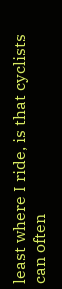least where I ride, is that cyclists can often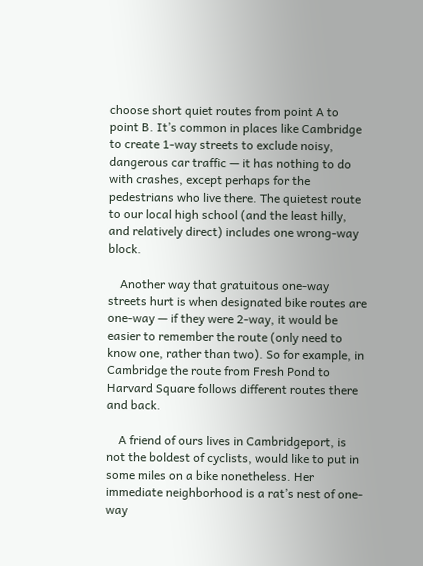choose short quiet routes from point A to point B. It’s common in places like Cambridge to create 1-way streets to exclude noisy, dangerous car traffic — it has nothing to do with crashes, except perhaps for the pedestrians who live there. The quietest route to our local high school (and the least hilly, and relatively direct) includes one wrong-way block.

    Another way that gratuitous one-way streets hurt is when designated bike routes are one-way — if they were 2-way, it would be easier to remember the route (only need to know one, rather than two). So for example, in Cambridge the route from Fresh Pond to Harvard Square follows different routes there and back.

    A friend of ours lives in Cambridgeport, is not the boldest of cyclists, would like to put in some miles on a bike nonetheless. Her immediate neighborhood is a rat’s nest of one-way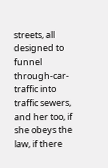streets, all designed to funnel through-car-traffic into traffic sewers, and her too, if she obeys the law, if there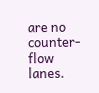are no counter-flow lanes.